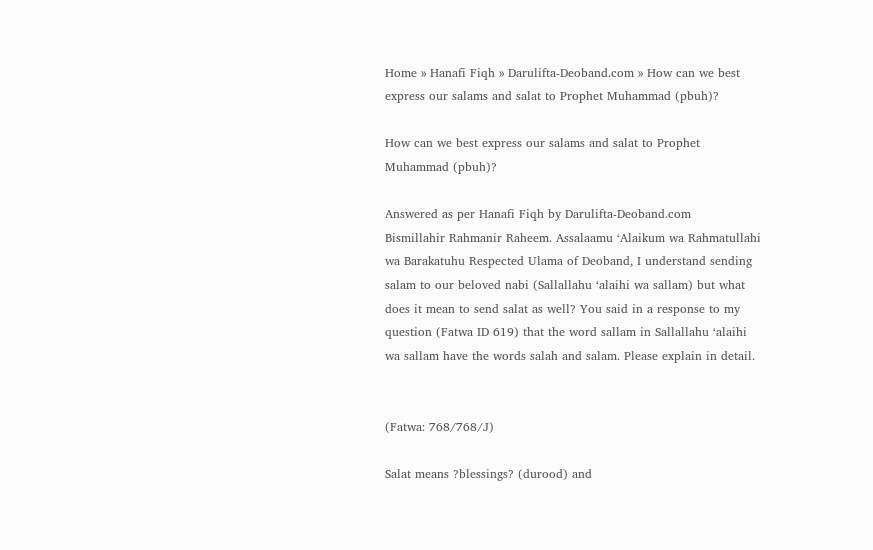Home » Hanafi Fiqh » Darulifta-Deoband.com » How can we best express our salams and salat to Prophet Muhammad (pbuh)?

How can we best express our salams and salat to Prophet Muhammad (pbuh)?

Answered as per Hanafi Fiqh by Darulifta-Deoband.com
Bismillahir Rahmanir Raheem. Assalaamu ‘Alaikum wa Rahmatullahi wa Barakatuhu Respected Ulama of Deoband, I understand sending salam to our beloved nabi (Sallallahu ‘alaihi wa sallam) but what does it mean to send salat as well? You said in a response to my question (Fatwa ID 619) that the word sallam in Sallallahu ‘alaihi wa sallam have the words salah and salam. Please explain in detail.


(Fatwa: 768/768/J)

Salat means ?blessings? (durood) and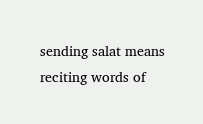sending salat means reciting words of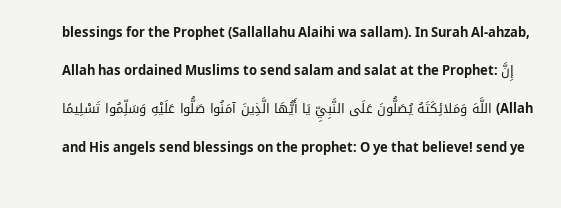blessings for the Prophet (Sallallahu Alaihi wa sallam). In Surah Al-ahzab, Allah has ordained Muslims to send salam and salat at the Prophet: إِنَّ اللَّهَ وَمَلائِكَتَهُ يُصَلُّونَ عَلَى النَّبِيِّ يَا أَيُّهَا الَّذِينَ آمَنُوا صَلُّوا عَلَيْهِ وَسَلِّمُوا تَسْلِيمًا (Allah and His angels send blessings on the prophet: O ye that believe! send ye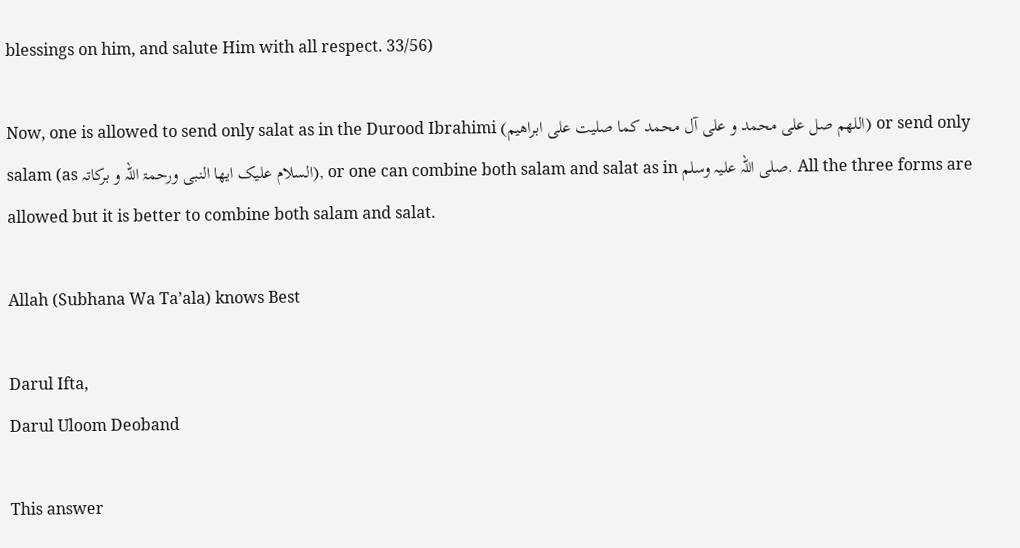blessings on him, and salute Him with all respect. 33/56)

Now, one is allowed to send only salat as in the Durood Ibrahimi (اللھم صل علی محمد و علی آل محمد کما صلیت علی ابراھیم) or send only salam (as السلام علیک ایھا النبی ورحمۃ اللہ و برکاتہ), or one can combine both salam and salat as in صلی اللہ علیہ وسلم. All the three forms are allowed but it is better to combine both salam and salat.

Allah (Subhana Wa Ta’ala) knows Best

Darul Ifta,
Darul Uloom Deoband

This answer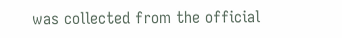was collected from the official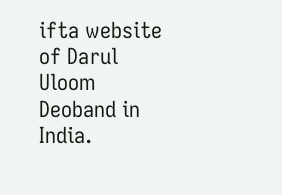ifta website of Darul Uloom Deoband in India.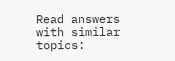Read answers with similar topics: